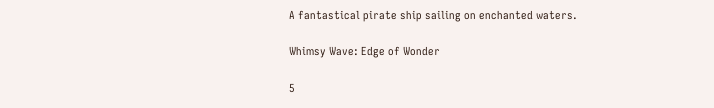A fantastical pirate ship sailing on enchanted waters.

Whimsy Wave: Edge of Wonder

5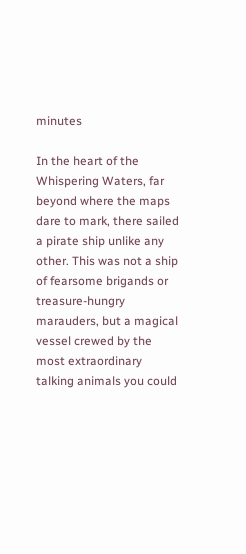minutes

In the heart of the Whispering Waters, far beyond where the maps dare to mark, there sailed a pirate ship unlike any other. This was not a ship of fearsome brigands or treasure-hungry marauders, but a magical vessel crewed by the most extraordinary talking animals you could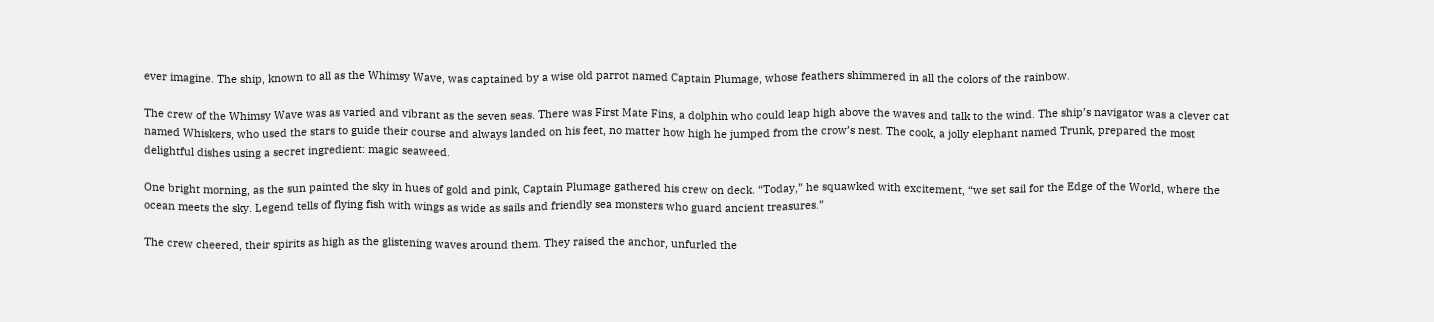ever imagine. The ship, known to all as the Whimsy Wave, was captained by a wise old parrot named Captain Plumage, whose feathers shimmered in all the colors of the rainbow.

The crew of the Whimsy Wave was as varied and vibrant as the seven seas. There was First Mate Fins, a dolphin who could leap high above the waves and talk to the wind. The ship’s navigator was a clever cat named Whiskers, who used the stars to guide their course and always landed on his feet, no matter how high he jumped from the crow’s nest. The cook, a jolly elephant named Trunk, prepared the most delightful dishes using a secret ingredient: magic seaweed.

One bright morning, as the sun painted the sky in hues of gold and pink, Captain Plumage gathered his crew on deck. “Today,” he squawked with excitement, “we set sail for the Edge of the World, where the ocean meets the sky. Legend tells of flying fish with wings as wide as sails and friendly sea monsters who guard ancient treasures.”

The crew cheered, their spirits as high as the glistening waves around them. They raised the anchor, unfurled the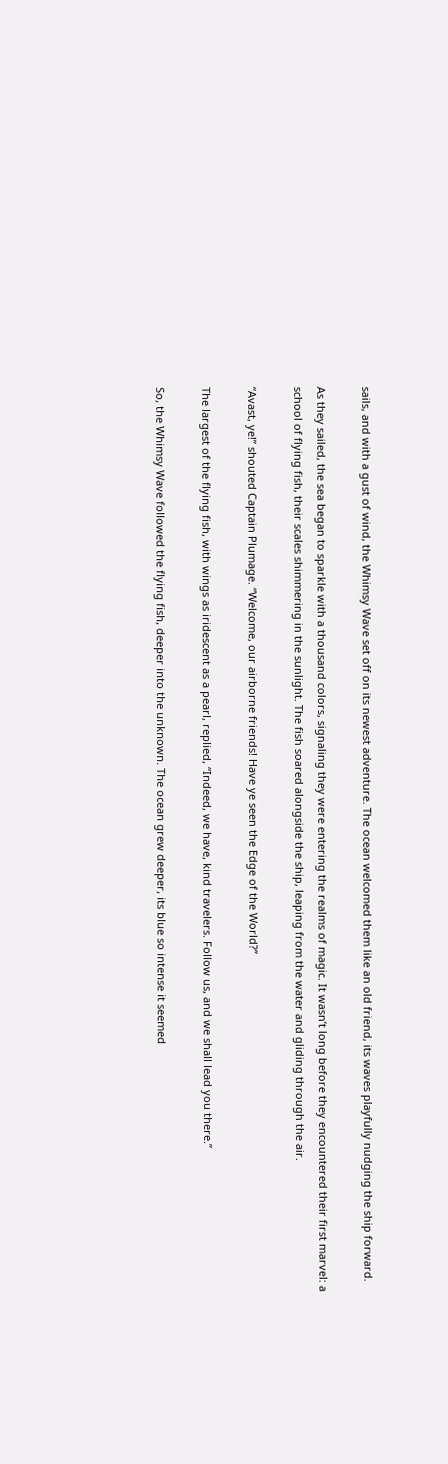sails, and with a gust of wind, the Whimsy Wave set off on its newest adventure. The ocean welcomed them like an old friend, its waves playfully nudging the ship forward.

As they sailed, the sea began to sparkle with a thousand colors, signaling they were entering the realms of magic. It wasn’t long before they encountered their first marvel: a school of flying fish, their scales shimmering in the sunlight. The fish soared alongside the ship, leaping from the water and gliding through the air.

“Avast, ye!” shouted Captain Plumage. “Welcome, our airborne friends! Have ye seen the Edge of the World?”

The largest of the flying fish, with wings as iridescent as a pearl, replied, “Indeed, we have, kind travelers. Follow us, and we shall lead you there.”

So, the Whimsy Wave followed the flying fish, deeper into the unknown. The ocean grew deeper, its blue so intense it seemed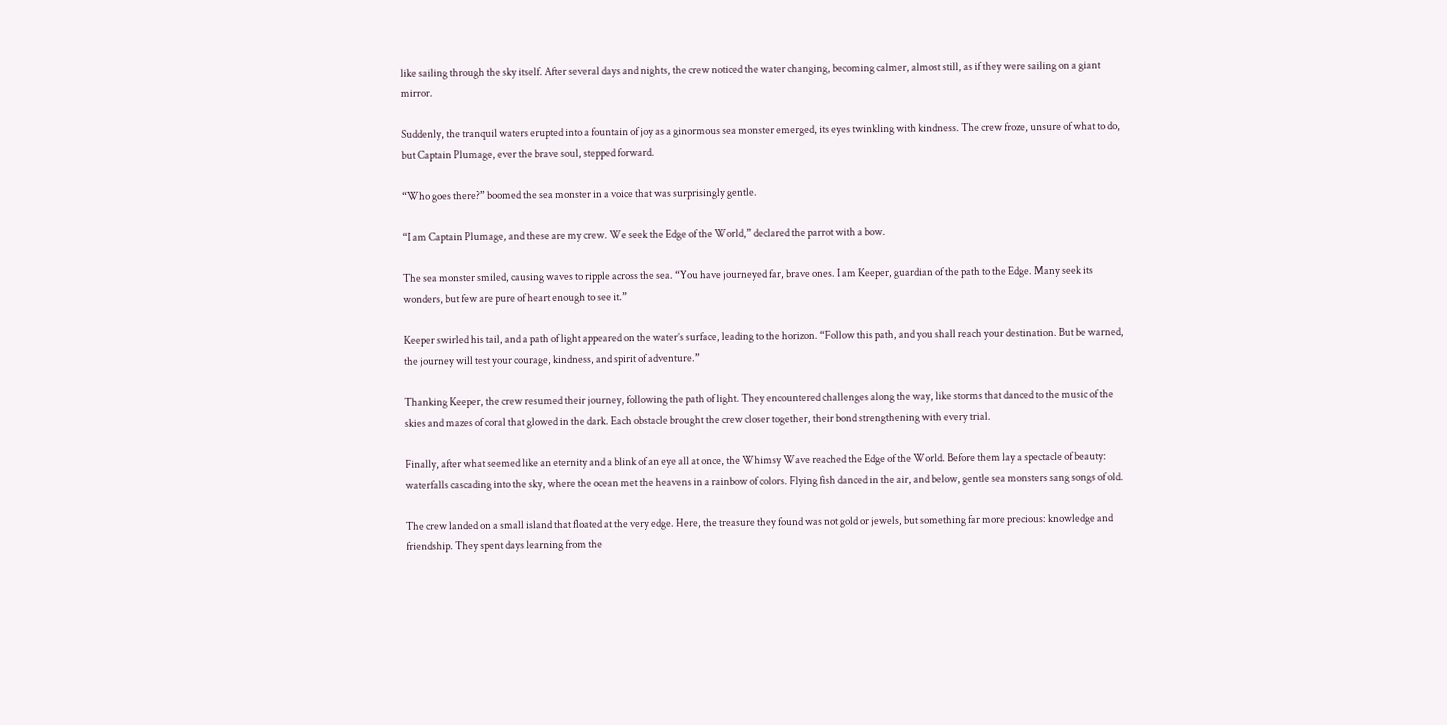like sailing through the sky itself. After several days and nights, the crew noticed the water changing, becoming calmer, almost still, as if they were sailing on a giant mirror.

Suddenly, the tranquil waters erupted into a fountain of joy as a ginormous sea monster emerged, its eyes twinkling with kindness. The crew froze, unsure of what to do, but Captain Plumage, ever the brave soul, stepped forward.

“Who goes there?” boomed the sea monster in a voice that was surprisingly gentle.

“I am Captain Plumage, and these are my crew. We seek the Edge of the World,” declared the parrot with a bow.

The sea monster smiled, causing waves to ripple across the sea. “You have journeyed far, brave ones. I am Keeper, guardian of the path to the Edge. Many seek its wonders, but few are pure of heart enough to see it.”

Keeper swirled his tail, and a path of light appeared on the water’s surface, leading to the horizon. “Follow this path, and you shall reach your destination. But be warned, the journey will test your courage, kindness, and spirit of adventure.”

Thanking Keeper, the crew resumed their journey, following the path of light. They encountered challenges along the way, like storms that danced to the music of the skies and mazes of coral that glowed in the dark. Each obstacle brought the crew closer together, their bond strengthening with every trial.

Finally, after what seemed like an eternity and a blink of an eye all at once, the Whimsy Wave reached the Edge of the World. Before them lay a spectacle of beauty: waterfalls cascading into the sky, where the ocean met the heavens in a rainbow of colors. Flying fish danced in the air, and below, gentle sea monsters sang songs of old.

The crew landed on a small island that floated at the very edge. Here, the treasure they found was not gold or jewels, but something far more precious: knowledge and friendship. They spent days learning from the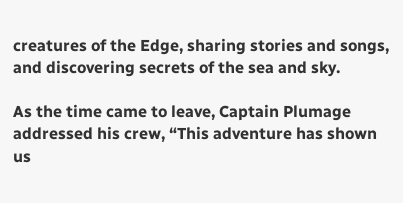creatures of the Edge, sharing stories and songs, and discovering secrets of the sea and sky.

As the time came to leave, Captain Plumage addressed his crew, “This adventure has shown us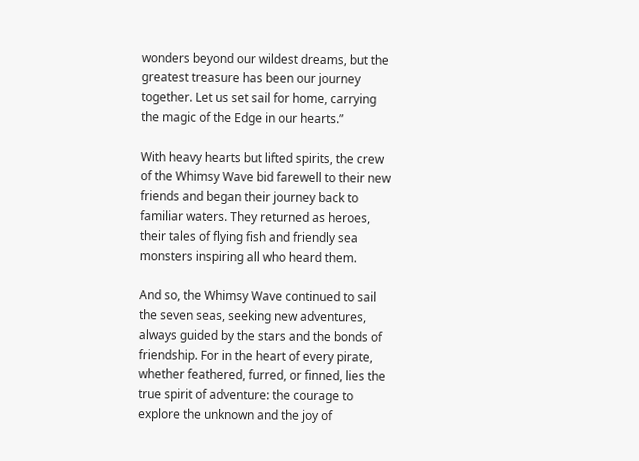wonders beyond our wildest dreams, but the greatest treasure has been our journey together. Let us set sail for home, carrying the magic of the Edge in our hearts.”

With heavy hearts but lifted spirits, the crew of the Whimsy Wave bid farewell to their new friends and began their journey back to familiar waters. They returned as heroes, their tales of flying fish and friendly sea monsters inspiring all who heard them.

And so, the Whimsy Wave continued to sail the seven seas, seeking new adventures, always guided by the stars and the bonds of friendship. For in the heart of every pirate, whether feathered, furred, or finned, lies the true spirit of adventure: the courage to explore the unknown and the joy of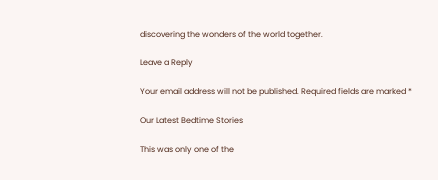discovering the wonders of the world together.

Leave a Reply

Your email address will not be published. Required fields are marked *

Our Latest Bedtime Stories

This was only one of the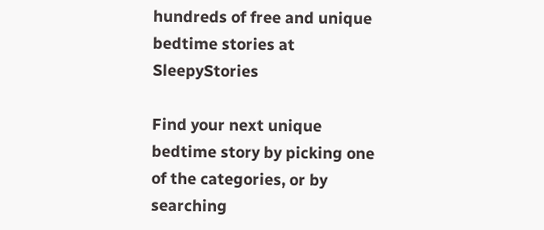hundreds of free and unique bedtime stories at SleepyStories

Find your next unique bedtime story by picking one of the categories, or by searching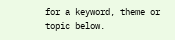for a keyword, theme or topic below.